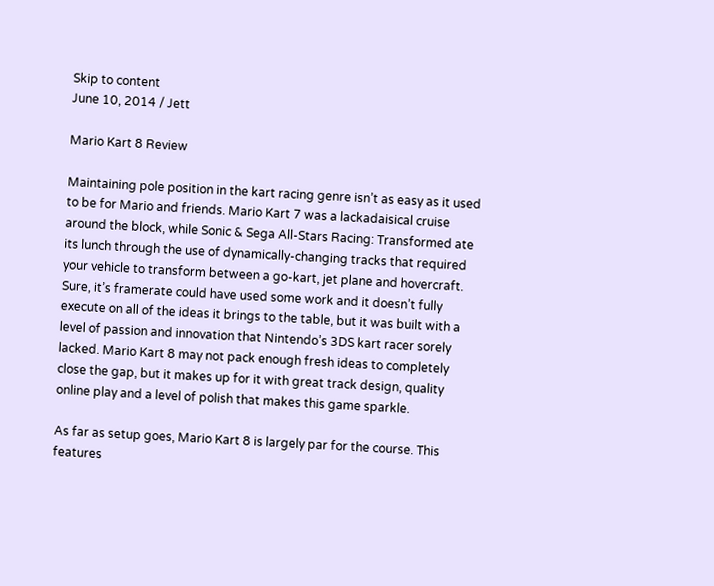Skip to content
June 10, 2014 / Jett

Mario Kart 8 Review

Maintaining pole position in the kart racing genre isn’t as easy as it used to be for Mario and friends. Mario Kart 7 was a lackadaisical cruise around the block, while Sonic & Sega All-Stars Racing: Transformed ate its lunch through the use of dynamically-changing tracks that required your vehicle to transform between a go-kart, jet plane and hovercraft. Sure, it’s framerate could have used some work and it doesn’t fully execute on all of the ideas it brings to the table, but it was built with a level of passion and innovation that Nintendo’s 3DS kart racer sorely lacked. Mario Kart 8 may not pack enough fresh ideas to completely close the gap, but it makes up for it with great track design, quality online play and a level of polish that makes this game sparkle.

As far as setup goes, Mario Kart 8 is largely par for the course. This features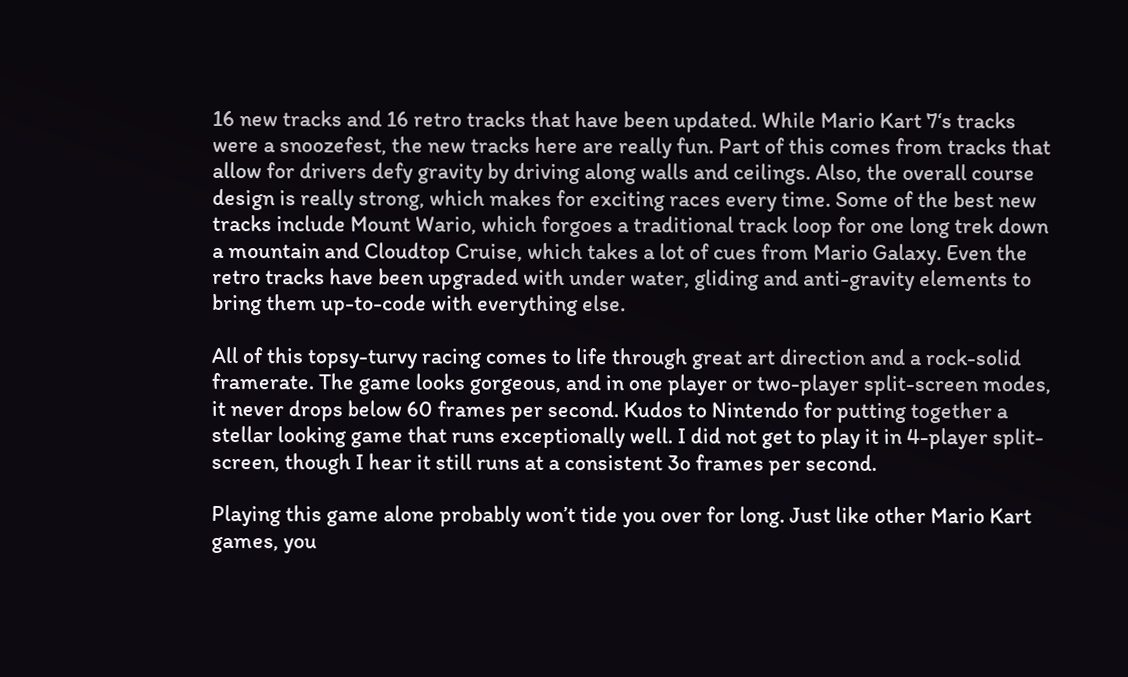16 new tracks and 16 retro tracks that have been updated. While Mario Kart 7‘s tracks were a snoozefest, the new tracks here are really fun. Part of this comes from tracks that allow for drivers defy gravity by driving along walls and ceilings. Also, the overall course design is really strong, which makes for exciting races every time. Some of the best new tracks include Mount Wario, which forgoes a traditional track loop for one long trek down a mountain and Cloudtop Cruise, which takes a lot of cues from Mario Galaxy. Even the retro tracks have been upgraded with under water, gliding and anti-gravity elements to bring them up-to-code with everything else.

All of this topsy-turvy racing comes to life through great art direction and a rock-solid framerate. The game looks gorgeous, and in one player or two-player split-screen modes, it never drops below 60 frames per second. Kudos to Nintendo for putting together a stellar looking game that runs exceptionally well. I did not get to play it in 4-player split-screen, though I hear it still runs at a consistent 3o frames per second.

Playing this game alone probably won’t tide you over for long. Just like other Mario Kart games, you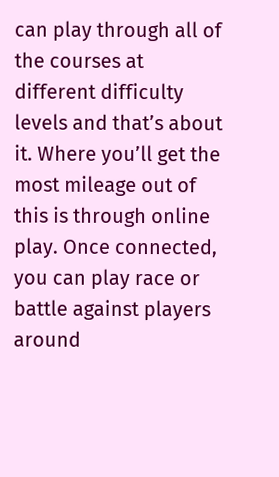can play through all of the courses at different difficulty levels and that’s about it. Where you’ll get the most mileage out of this is through online play. Once connected, you can play race or battle against players around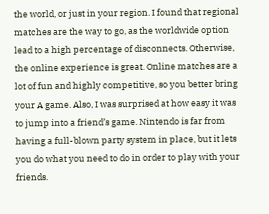the world, or just in your region. I found that regional matches are the way to go, as the worldwide option lead to a high percentage of disconnects. Otherwise, the online experience is great. Online matches are a lot of fun and highly competitive, so you better bring your A game. Also, I was surprised at how easy it was to jump into a friend’s game. Nintendo is far from having a full-blown party system in place, but it lets you do what you need to do in order to play with your friends.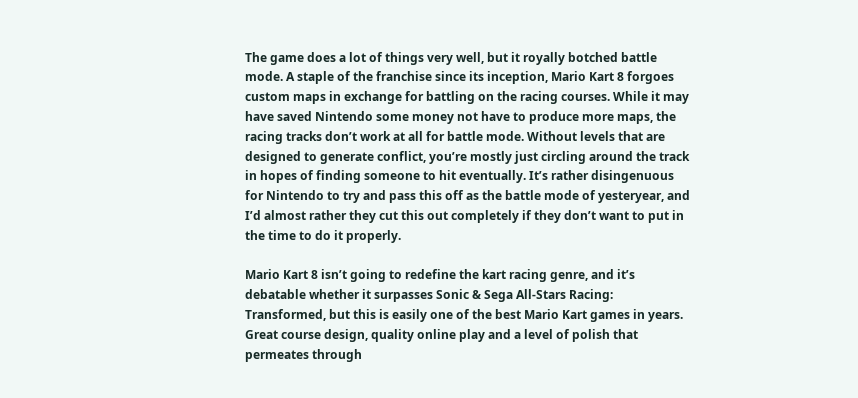The game does a lot of things very well, but it royally botched battle mode. A staple of the franchise since its inception, Mario Kart 8 forgoes custom maps in exchange for battling on the racing courses. While it may have saved Nintendo some money not have to produce more maps, the racing tracks don’t work at all for battle mode. Without levels that are designed to generate conflict, you’re mostly just circling around the track in hopes of finding someone to hit eventually. It’s rather disingenuous for Nintendo to try and pass this off as the battle mode of yesteryear, and I’d almost rather they cut this out completely if they don’t want to put in the time to do it properly.

Mario Kart 8 isn’t going to redefine the kart racing genre, and it’s debatable whether it surpasses Sonic & Sega All-Stars Racing: Transformed, but this is easily one of the best Mario Kart games in years. Great course design, quality online play and a level of polish that permeates through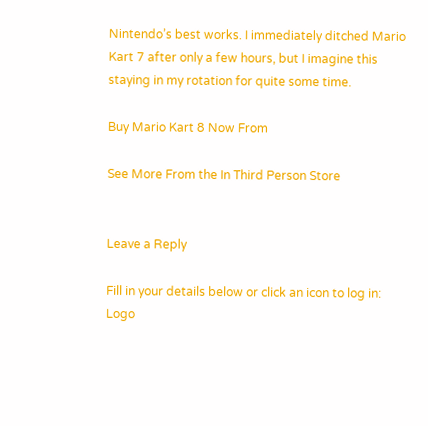Nintendo’s best works. I immediately ditched Mario Kart 7 after only a few hours, but I imagine this staying in my rotation for quite some time.

Buy Mario Kart 8 Now From

See More From the In Third Person Store


Leave a Reply

Fill in your details below or click an icon to log in: Logo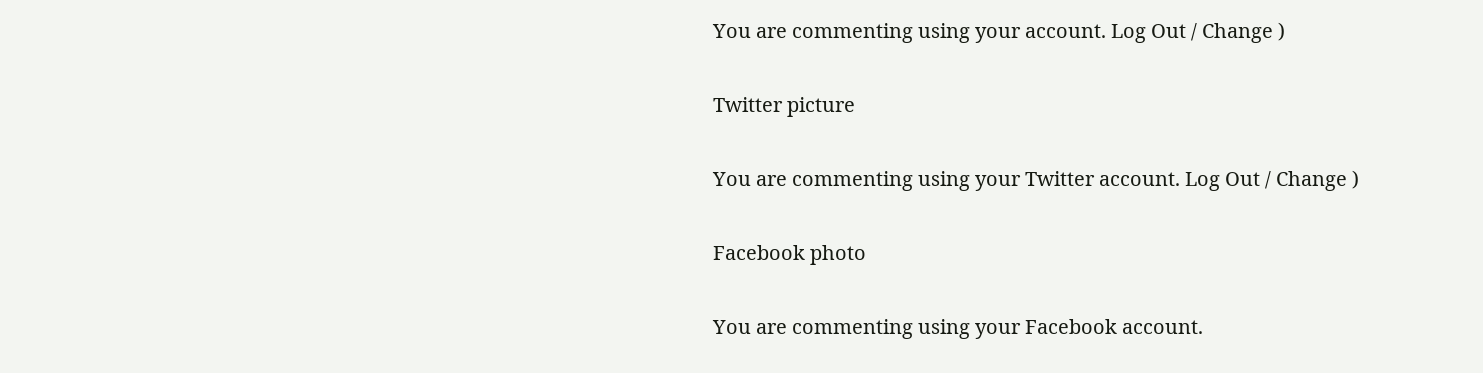You are commenting using your account. Log Out / Change )

Twitter picture

You are commenting using your Twitter account. Log Out / Change )

Facebook photo

You are commenting using your Facebook account.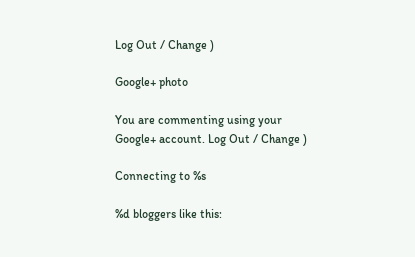Log Out / Change )

Google+ photo

You are commenting using your Google+ account. Log Out / Change )

Connecting to %s

%d bloggers like this: